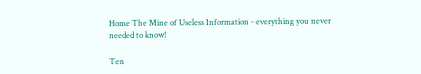Home The Mine of Useless Information - everything you never needed to know!

Ten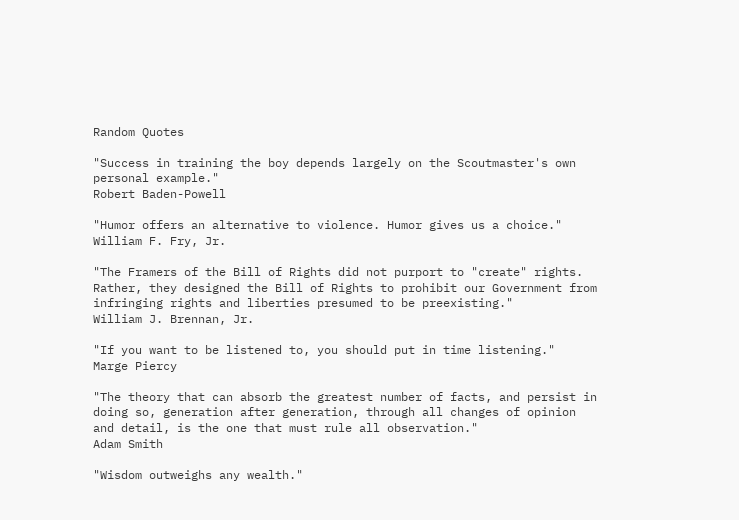Random Quotes

"Success in training the boy depends largely on the Scoutmaster's own personal example."
Robert Baden-Powell

"Humor offers an alternative to violence. Humor gives us a choice."
William F. Fry, Jr.

"The Framers of the Bill of Rights did not purport to "create" rights. Rather, they designed the Bill of Rights to prohibit our Government from infringing rights and liberties presumed to be preexisting."
William J. Brennan, Jr.

"If you want to be listened to, you should put in time listening."
Marge Piercy

"The theory that can absorb the greatest number of facts, and persist in doing so, generation after generation, through all changes of opinion and detail, is the one that must rule all observation."
Adam Smith

"Wisdom outweighs any wealth."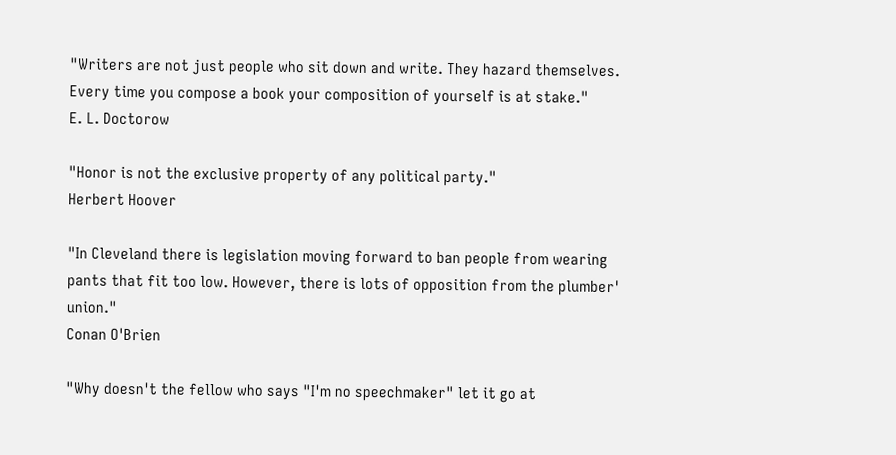"Writers are not just people who sit down and write. They hazard themselves. Every time you compose a book your composition of yourself is at stake."
E. L. Doctorow

"Honor is not the exclusive property of any political party."
Herbert Hoover

"In Cleveland there is legislation moving forward to ban people from wearing pants that fit too low. However, there is lots of opposition from the plumber' union."
Conan O'Brien

"Why doesn't the fellow who says "I'm no speechmaker" let it go at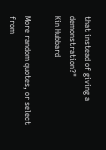that instead of giving a demonstration?"
Kin Hubbard

More random quotes, or select from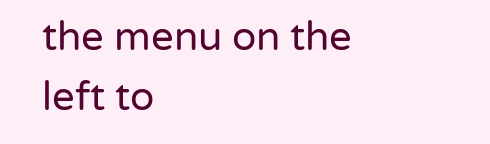the menu on the left to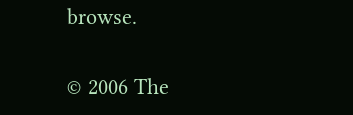browse.

© 2006 The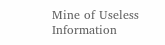Mine of Useless Information